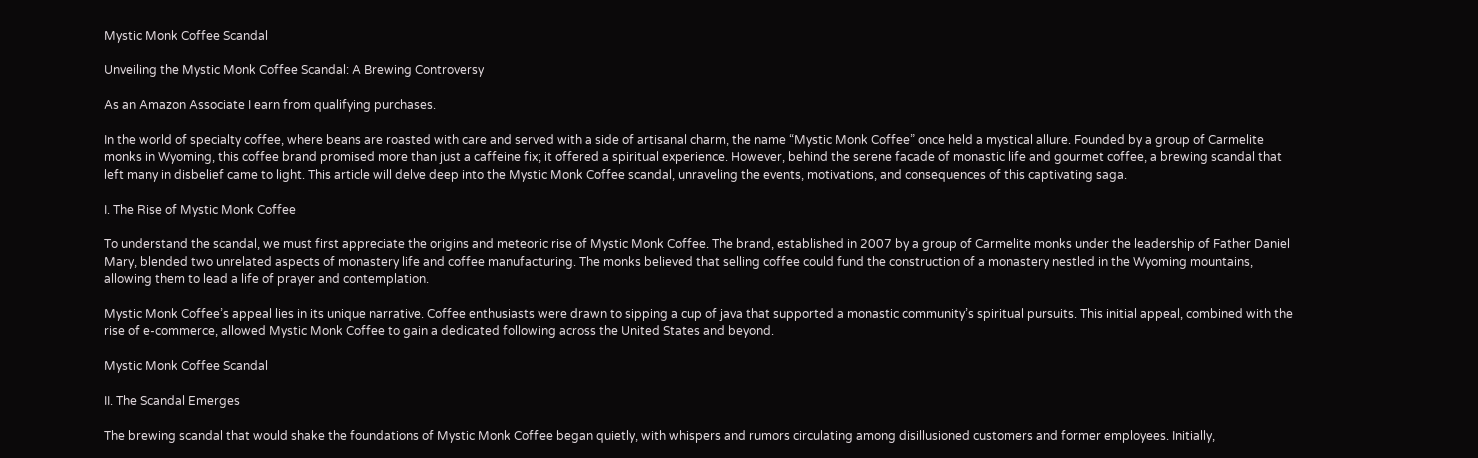Mystic Monk Coffee Scandal

Unveiling the Mystic Monk Coffee Scandal: A Brewing Controversy

As an Amazon Associate I earn from qualifying purchases.

In the world of specialty coffee, where beans are roasted with care and served with a side of artisanal charm, the name “Mystic Monk Coffee” once held a mystical allure. Founded by a group of Carmelite monks in Wyoming, this coffee brand promised more than just a caffeine fix; it offered a spiritual experience. However, behind the serene facade of monastic life and gourmet coffee, a brewing scandal that left many in disbelief came to light. This article will delve deep into the Mystic Monk Coffee scandal, unraveling the events, motivations, and consequences of this captivating saga.

I. The Rise of Mystic Monk Coffee

To understand the scandal, we must first appreciate the origins and meteoric rise of Mystic Monk Coffee. The brand, established in 2007 by a group of Carmelite monks under the leadership of Father Daniel Mary, blended two unrelated aspects of monastery life and coffee manufacturing. The monks believed that selling coffee could fund the construction of a monastery nestled in the Wyoming mountains, allowing them to lead a life of prayer and contemplation.

Mystic Monk Coffee’s appeal lies in its unique narrative. Coffee enthusiasts were drawn to sipping a cup of java that supported a monastic community’s spiritual pursuits. This initial appeal, combined with the rise of e-commerce, allowed Mystic Monk Coffee to gain a dedicated following across the United States and beyond.

Mystic Monk Coffee Scandal

II. The Scandal Emerges

The brewing scandal that would shake the foundations of Mystic Monk Coffee began quietly, with whispers and rumors circulating among disillusioned customers and former employees. Initially,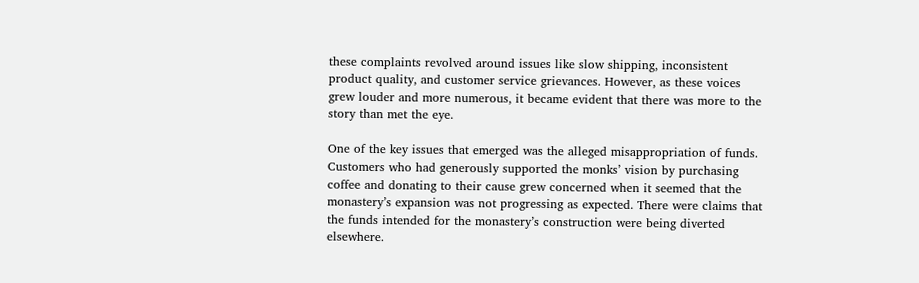these complaints revolved around issues like slow shipping, inconsistent product quality, and customer service grievances. However, as these voices grew louder and more numerous, it became evident that there was more to the story than met the eye.

One of the key issues that emerged was the alleged misappropriation of funds. Customers who had generously supported the monks’ vision by purchasing coffee and donating to their cause grew concerned when it seemed that the monastery’s expansion was not progressing as expected. There were claims that the funds intended for the monastery’s construction were being diverted elsewhere.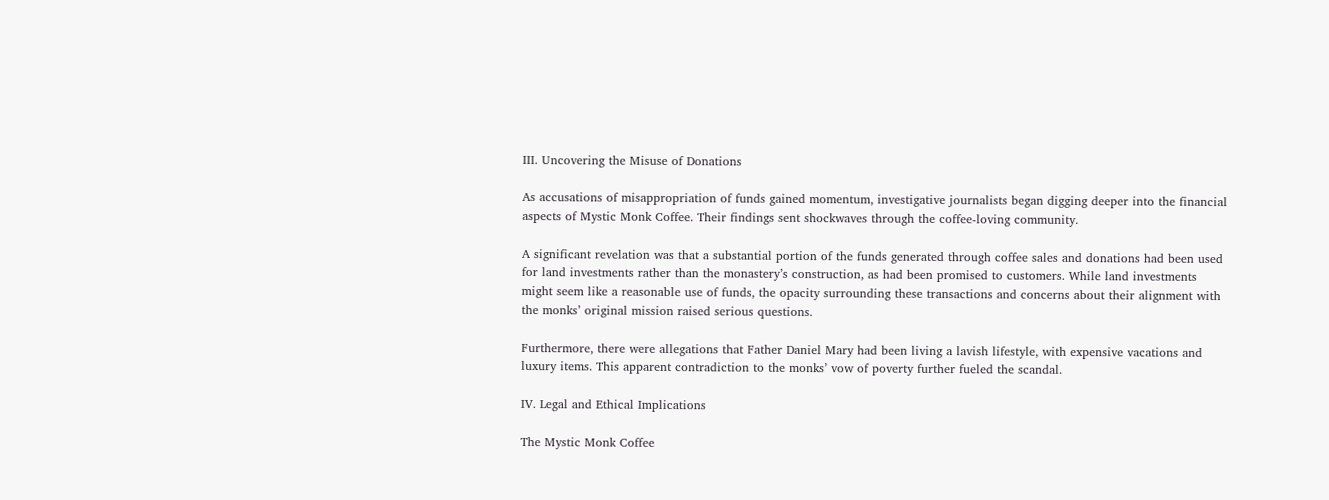III. Uncovering the Misuse of Donations

As accusations of misappropriation of funds gained momentum, investigative journalists began digging deeper into the financial aspects of Mystic Monk Coffee. Their findings sent shockwaves through the coffee-loving community.

A significant revelation was that a substantial portion of the funds generated through coffee sales and donations had been used for land investments rather than the monastery’s construction, as had been promised to customers. While land investments might seem like a reasonable use of funds, the opacity surrounding these transactions and concerns about their alignment with the monks’ original mission raised serious questions.

Furthermore, there were allegations that Father Daniel Mary had been living a lavish lifestyle, with expensive vacations and luxury items. This apparent contradiction to the monks’ vow of poverty further fueled the scandal.

IV. Legal and Ethical Implications

The Mystic Monk Coffee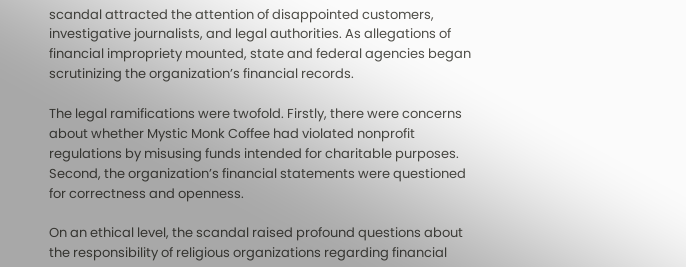scandal attracted the attention of disappointed customers, investigative journalists, and legal authorities. As allegations of financial impropriety mounted, state and federal agencies began scrutinizing the organization’s financial records.

The legal ramifications were twofold. Firstly, there were concerns about whether Mystic Monk Coffee had violated nonprofit regulations by misusing funds intended for charitable purposes. Second, the organization’s financial statements were questioned for correctness and openness.

On an ethical level, the scandal raised profound questions about the responsibility of religious organizations regarding financial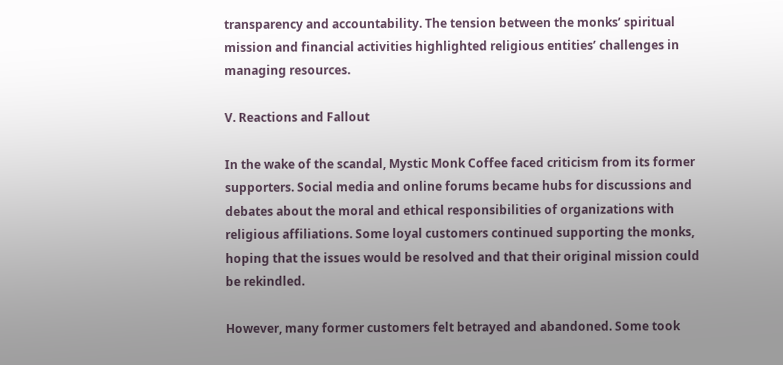transparency and accountability. The tension between the monks’ spiritual mission and financial activities highlighted religious entities’ challenges in managing resources.

V. Reactions and Fallout

In the wake of the scandal, Mystic Monk Coffee faced criticism from its former supporters. Social media and online forums became hubs for discussions and debates about the moral and ethical responsibilities of organizations with religious affiliations. Some loyal customers continued supporting the monks, hoping that the issues would be resolved and that their original mission could be rekindled.

However, many former customers felt betrayed and abandoned. Some took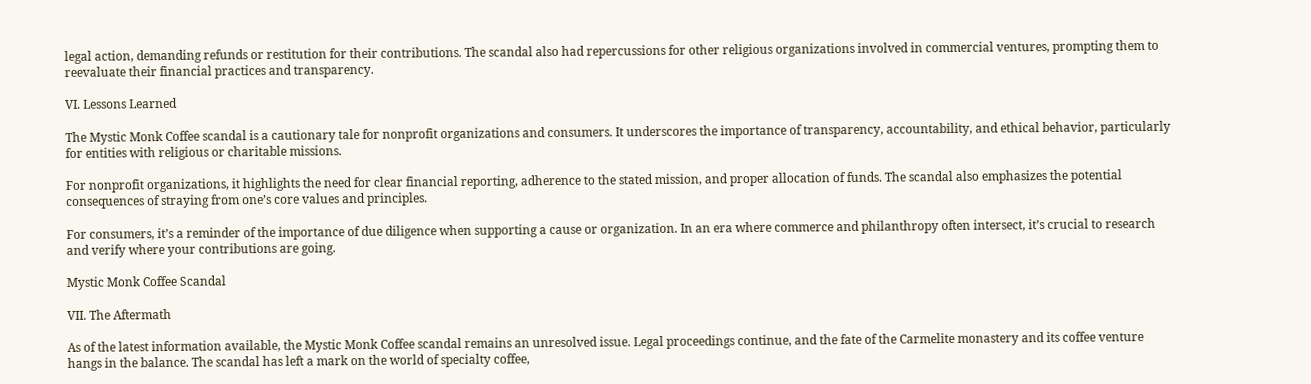legal action, demanding refunds or restitution for their contributions. The scandal also had repercussions for other religious organizations involved in commercial ventures, prompting them to reevaluate their financial practices and transparency.

VI. Lessons Learned

The Mystic Monk Coffee scandal is a cautionary tale for nonprofit organizations and consumers. It underscores the importance of transparency, accountability, and ethical behavior, particularly for entities with religious or charitable missions.

For nonprofit organizations, it highlights the need for clear financial reporting, adherence to the stated mission, and proper allocation of funds. The scandal also emphasizes the potential consequences of straying from one’s core values and principles.

For consumers, it’s a reminder of the importance of due diligence when supporting a cause or organization. In an era where commerce and philanthropy often intersect, it’s crucial to research and verify where your contributions are going.

Mystic Monk Coffee Scandal

VII. The Aftermath

As of the latest information available, the Mystic Monk Coffee scandal remains an unresolved issue. Legal proceedings continue, and the fate of the Carmelite monastery and its coffee venture hangs in the balance. The scandal has left a mark on the world of specialty coffee,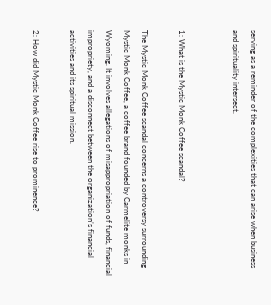serving as a reminder of the complexities that can arise when business and spirituality intersect.


1: What is the Mystic Monk Coffee scandal?

The Mystic Monk Coffee scandal concerns a controversy surrounding Mystic Monk Coffee, a coffee brand founded by Carmelite monks in Wyoming. It involves allegations of misappropriation of funds, financial impropriety, and a disconnect between the organization’s financial activities and its spiritual mission.

2: How did Mystic Monk Coffee rise to prominence?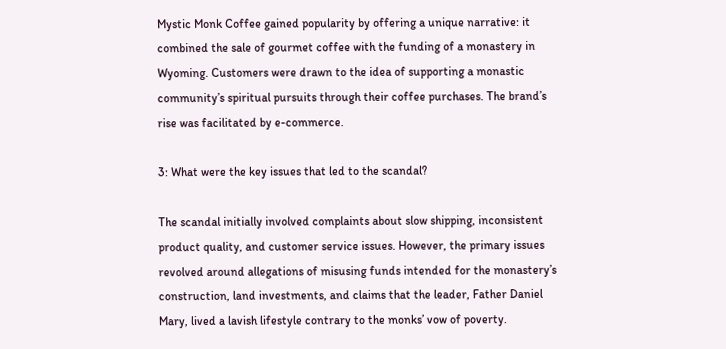Mystic Monk Coffee gained popularity by offering a unique narrative: it combined the sale of gourmet coffee with the funding of a monastery in Wyoming. Customers were drawn to the idea of supporting a monastic community’s spiritual pursuits through their coffee purchases. The brand’s rise was facilitated by e-commerce.

3: What were the key issues that led to the scandal?

The scandal initially involved complaints about slow shipping, inconsistent product quality, and customer service issues. However, the primary issues revolved around allegations of misusing funds intended for the monastery’s construction, land investments, and claims that the leader, Father Daniel Mary, lived a lavish lifestyle contrary to the monks’ vow of poverty.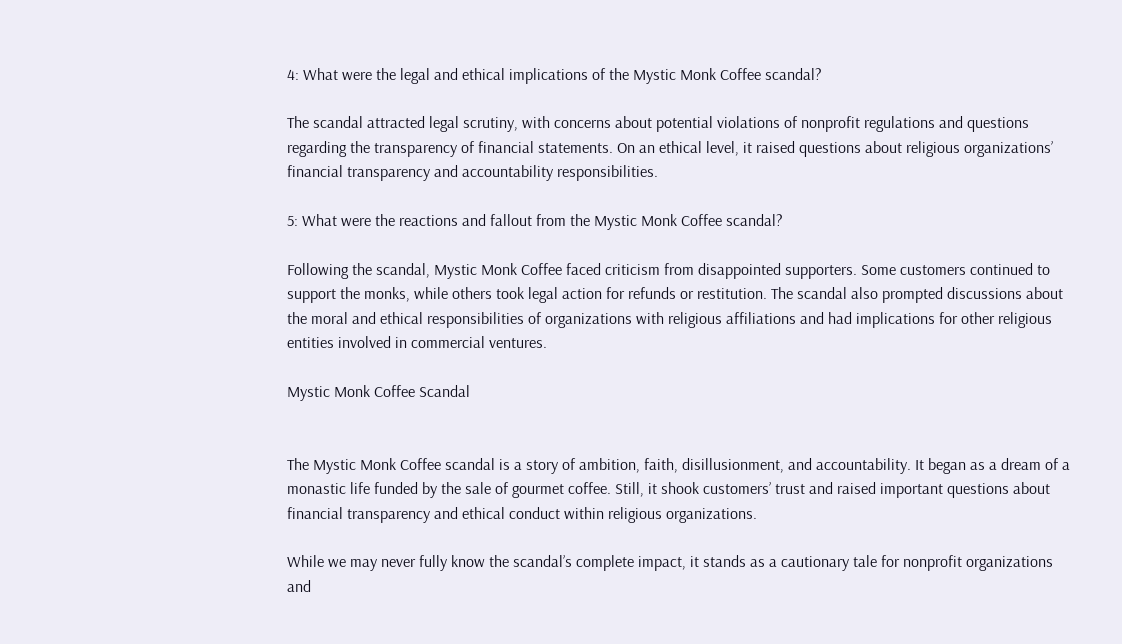4: What were the legal and ethical implications of the Mystic Monk Coffee scandal?

The scandal attracted legal scrutiny, with concerns about potential violations of nonprofit regulations and questions regarding the transparency of financial statements. On an ethical level, it raised questions about religious organizations’ financial transparency and accountability responsibilities.

5: What were the reactions and fallout from the Mystic Monk Coffee scandal?

Following the scandal, Mystic Monk Coffee faced criticism from disappointed supporters. Some customers continued to support the monks, while others took legal action for refunds or restitution. The scandal also prompted discussions about the moral and ethical responsibilities of organizations with religious affiliations and had implications for other religious entities involved in commercial ventures.

Mystic Monk Coffee Scandal


The Mystic Monk Coffee scandal is a story of ambition, faith, disillusionment, and accountability. It began as a dream of a monastic life funded by the sale of gourmet coffee. Still, it shook customers’ trust and raised important questions about financial transparency and ethical conduct within religious organizations.

While we may never fully know the scandal’s complete impact, it stands as a cautionary tale for nonprofit organizations and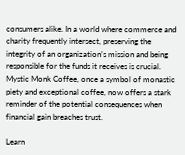consumers alike. In a world where commerce and charity frequently intersect, preserving the integrity of an organization’s mission and being responsible for the funds it receives is crucial. Mystic Monk Coffee, once a symbol of monastic piety and exceptional coffee, now offers a stark reminder of the potential consequences when financial gain breaches trust.

Learn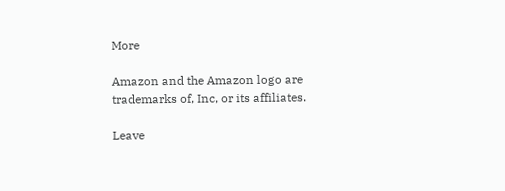More

Amazon and the Amazon logo are trademarks of, Inc, or its affiliates.

Leave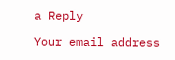a Reply

Your email address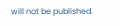will not be published.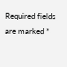Required fields are marked *